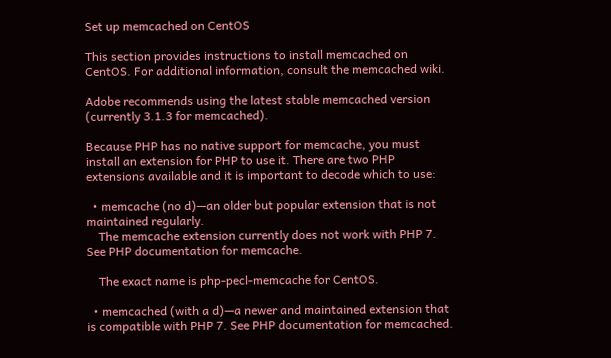Set up memcached on CentOS

This section provides instructions to install memcached on CentOS. For additional information, consult the memcached wiki.

Adobe recommends using the latest stable memcached version (currently 3.1.3 for memcached).

Because PHP has no native support for memcache, you must install an extension for PHP to use it. There are two PHP extensions available and it is important to decode which to use:

  • memcache (no d)—an older but popular extension that is not maintained regularly.
    The memcache extension currently does not work with PHP 7. See PHP documentation for memcache.

    The exact name is php-pecl-memcache for CentOS.

  • memcached (with a d)—a newer and maintained extension that is compatible with PHP 7. See PHP documentation for memcached.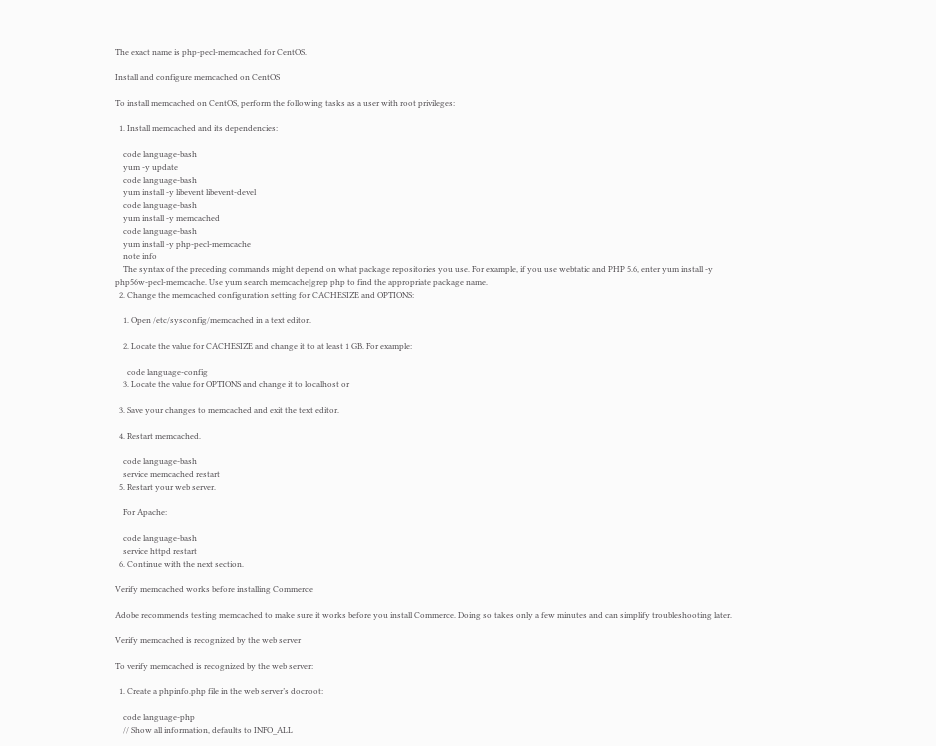The exact name is php-pecl-memcached for CentOS.

Install and configure memcached on CentOS

To install memcached on CentOS, perform the following tasks as a user with root privileges:

  1. Install memcached and its dependencies:

    code language-bash
    yum -y update
    code language-bash
    yum install -y libevent libevent-devel
    code language-bash
    yum install -y memcached
    code language-bash
    yum install -y php-pecl-memcache
    note info
    The syntax of the preceding commands might depend on what package repositories you use. For example, if you use webtatic and PHP 5.6, enter yum install -y php56w-pecl-memcache. Use yum search memcache|grep php to find the appropriate package name.
  2. Change the memcached configuration setting for CACHESIZE and OPTIONS:

    1. Open /etc/sysconfig/memcached in a text editor.

    2. Locate the value for CACHESIZE and change it to at least 1 GB. For example:

      code language-config
    3. Locate the value for OPTIONS and change it to localhost or

  3. Save your changes to memcached and exit the text editor.

  4. Restart memcached.

    code language-bash
    service memcached restart
  5. Restart your web server.

    For Apache:

    code language-bash
    service httpd restart
  6. Continue with the next section.

Verify memcached works before installing Commerce

Adobe recommends testing memcached to make sure it works before you install Commerce. Doing so takes only a few minutes and can simplify troubleshooting later.

Verify memcached is recognized by the web server

To verify memcached is recognized by the web server:

  1. Create a phpinfo.php file in the web server’s docroot:

    code language-php
    // Show all information, defaults to INFO_ALL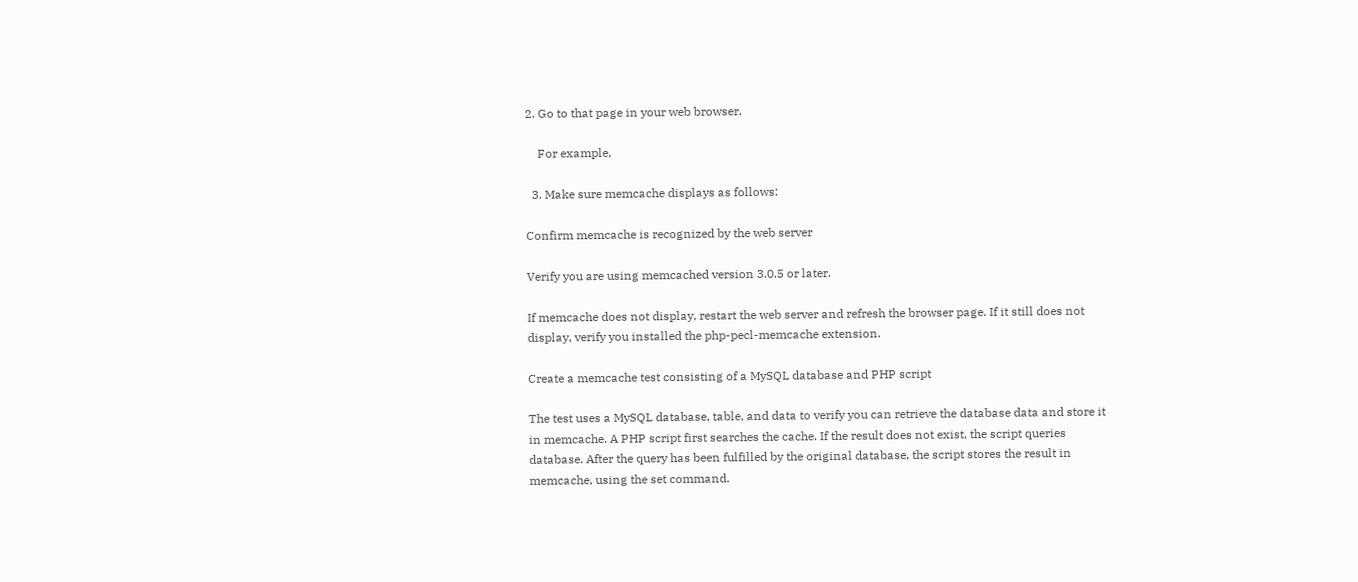2. Go to that page in your web browser.

    For example,

  3. Make sure memcache displays as follows:

Confirm memcache is recognized by the web server

Verify you are using memcached version 3.0.5 or later.

If memcache does not display, restart the web server and refresh the browser page. If it still does not display, verify you installed the php-pecl-memcache extension.

Create a memcache test consisting of a MySQL database and PHP script

The test uses a MySQL database, table, and data to verify you can retrieve the database data and store it in memcache. A PHP script first searches the cache. If the result does not exist, the script queries database. After the query has been fulfilled by the original database, the script stores the result in memcache, using the set command.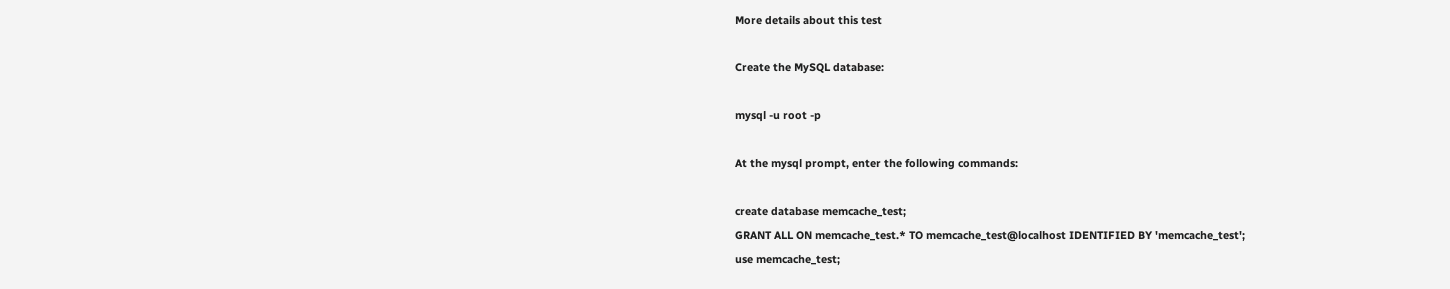More details about this test

Create the MySQL database:

mysql -u root -p

At the mysql prompt, enter the following commands:

create database memcache_test;
GRANT ALL ON memcache_test.* TO memcache_test@localhost IDENTIFIED BY 'memcache_test';
use memcache_test;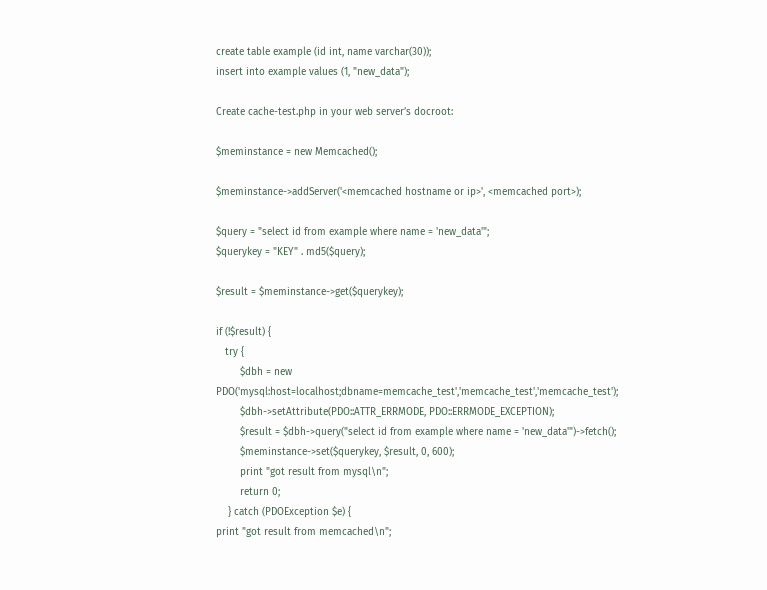create table example (id int, name varchar(30));
insert into example values (1, "new_data");

Create cache-test.php in your web server’s docroot:

$meminstance = new Memcached();

$meminstance->addServer('<memcached hostname or ip>', <memcached port>);

$query = "select id from example where name = 'new_data'";
$querykey = "KEY" . md5($query);

$result = $meminstance->get($querykey);

if (!$result) {
   try {
        $dbh = new PDO('mysql:host=localhost;dbname=memcache_test','memcache_test','memcache_test');
        $dbh->setAttribute(PDO::ATTR_ERRMODE, PDO::ERRMODE_EXCEPTION);
        $result = $dbh->query("select id from example where name = 'new_data'")->fetch();
        $meminstance->set($querykey, $result, 0, 600);
        print "got result from mysql\n";
        return 0;
    } catch (PDOException $e) {
print "got result from memcached\n";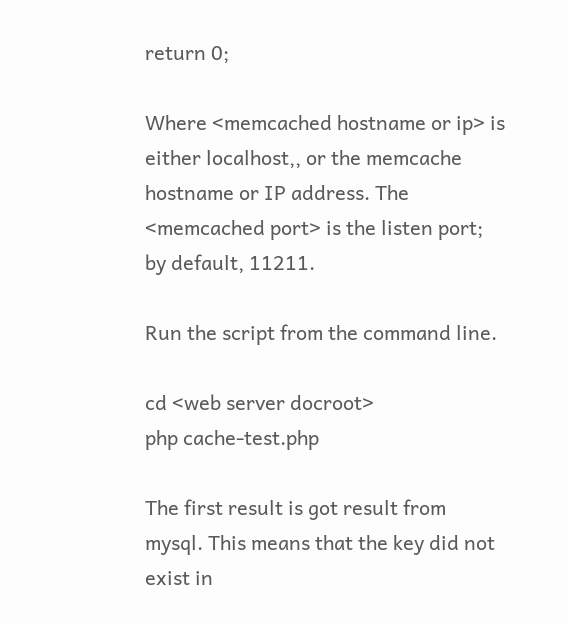return 0;

Where <memcached hostname or ip> is either localhost,, or the memcache hostname or IP address. The <memcached port> is the listen port; by default, 11211.

Run the script from the command line.

cd <web server docroot>
php cache-test.php

The first result is got result from mysql. This means that the key did not exist in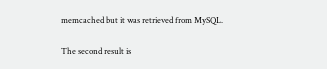memcached but it was retrieved from MySQL.

The second result is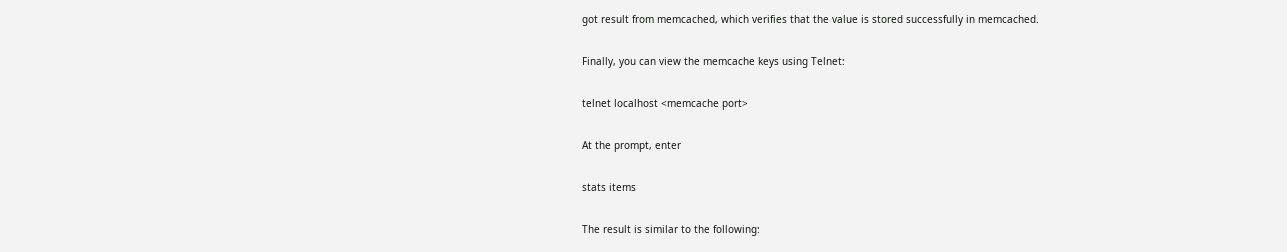got result from memcached, which verifies that the value is stored successfully in memcached.

Finally, you can view the memcache keys using Telnet:

telnet localhost <memcache port>

At the prompt, enter

stats items

The result is similar to the following: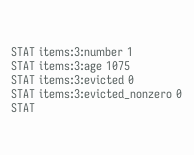STAT items:3:number 1
STAT items:3:age 1075
STAT items:3:evicted 0
STAT items:3:evicted_nonzero 0
STAT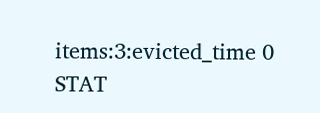items:3:evicted_time 0
STAT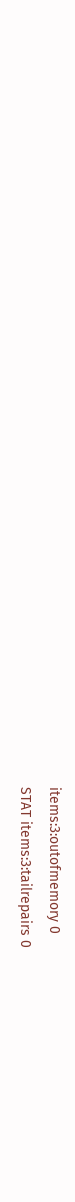items:3:outofmemory 0
STAT items:3:tailrepairs 0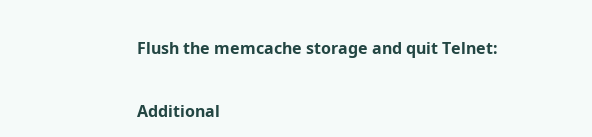Flush the memcache storage and quit Telnet:


Additional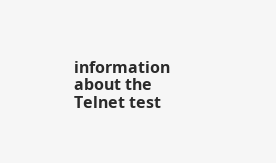information about the Telnet test